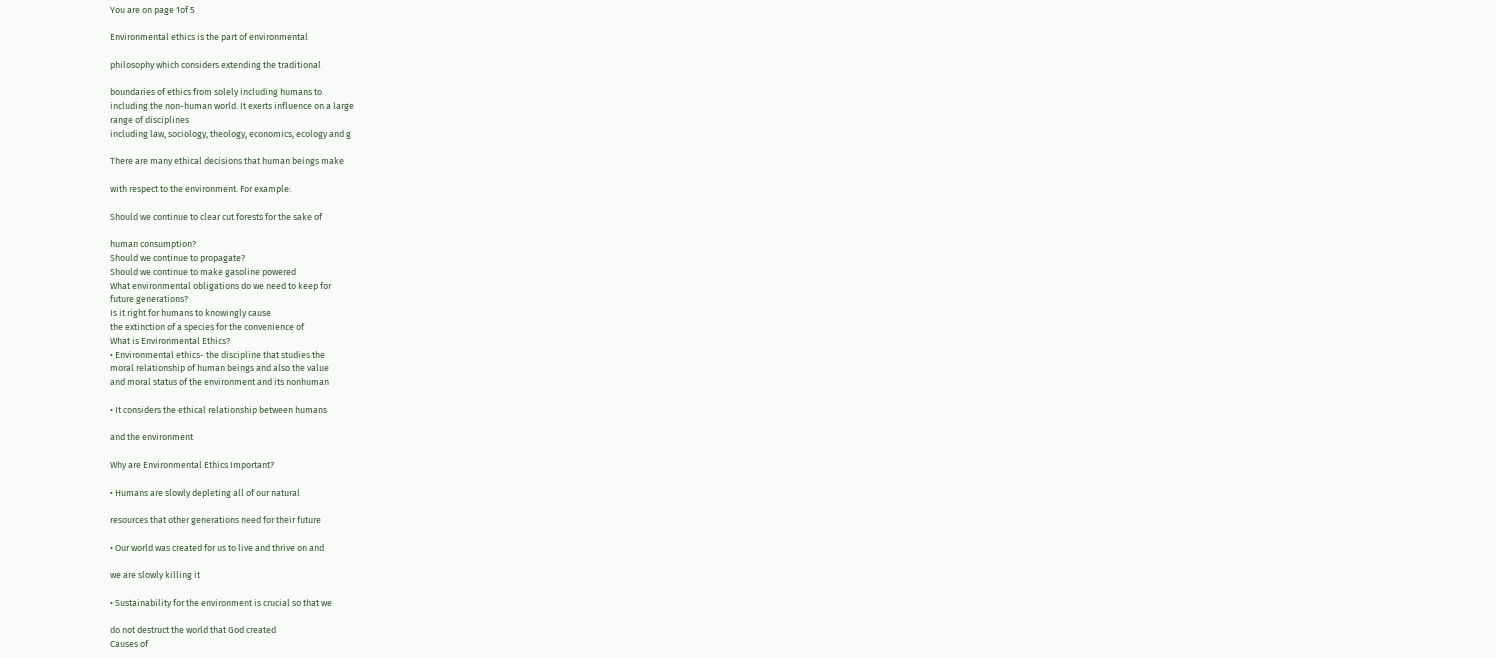You are on page 1of 5

Environmental ethics is the part of environmental

philosophy which considers extending the traditional

boundaries of ethics from solely including humans to
including the non-human world. It exerts influence on a large
range of disciplines
including law, sociology, theology, economics, ecology and g

There are many ethical decisions that human beings make

with respect to the environment. For example:

Should we continue to clear cut forests for the sake of

human consumption?
Should we continue to propagate?
Should we continue to make gasoline powered
What environmental obligations do we need to keep for
future generations?
Is it right for humans to knowingly cause
the extinction of a species for the convenience of
What is Environmental Ethics?
• Environmental ethics- the discipline that studies the
moral relationship of human beings and also the value
and moral status of the environment and its nonhuman

• It considers the ethical relationship between humans

and the environment

Why are Environmental Ethics Important?

• Humans are slowly depleting all of our natural

resources that other generations need for their future

• Our world was created for us to live and thrive on and

we are slowly killing it

• Sustainability for the environment is crucial so that we

do not destruct the world that God created
Causes of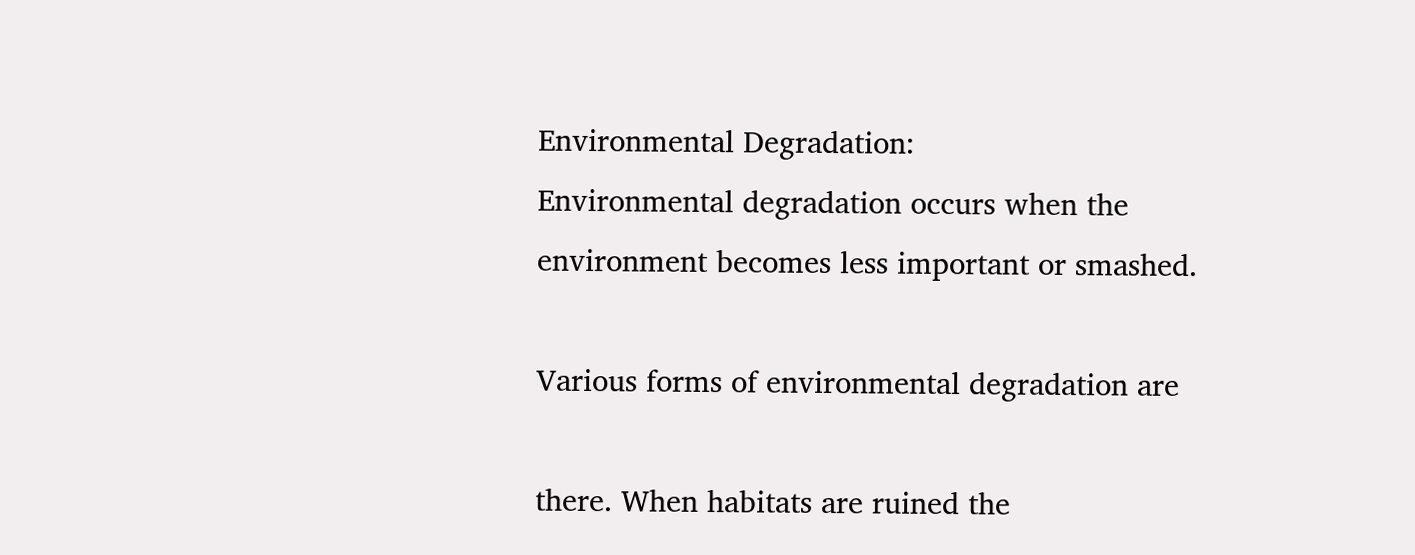Environmental Degradation:
Environmental degradation occurs when the
environment becomes less important or smashed.

Various forms of environmental degradation are

there. When habitats are ruined the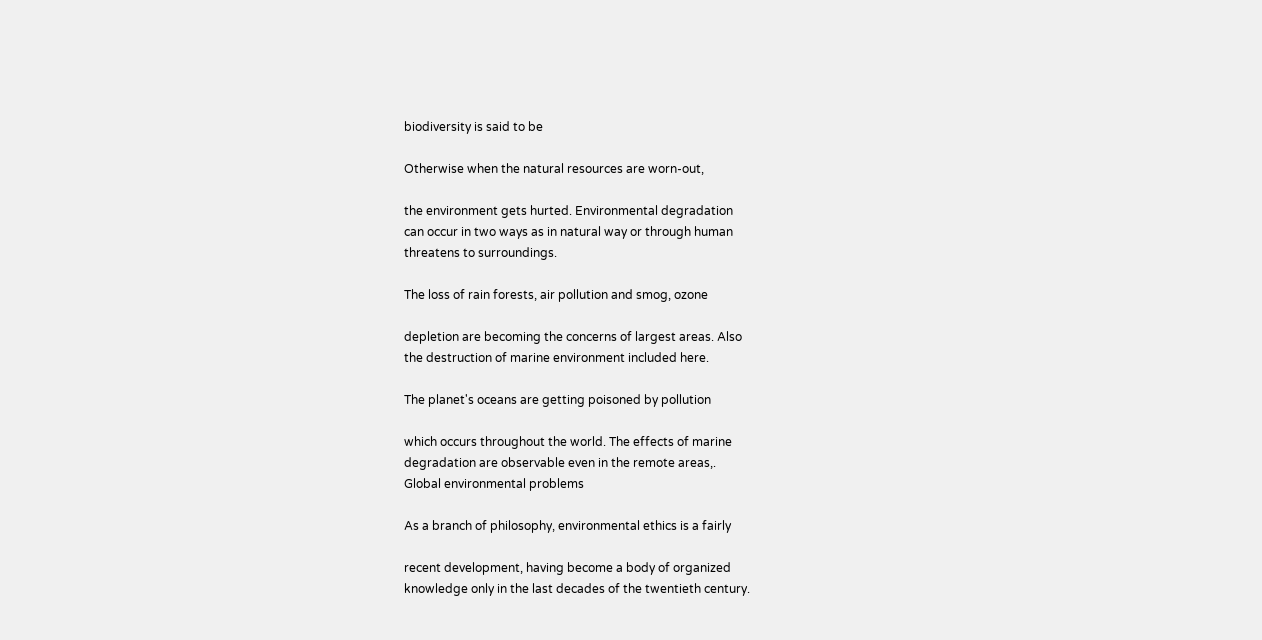biodiversity is said to be

Otherwise when the natural resources are worn-out,

the environment gets hurted. Environmental degradation
can occur in two ways as in natural way or through human
threatens to surroundings.

The loss of rain forests, air pollution and smog, ozone

depletion are becoming the concerns of largest areas. Also
the destruction of marine environment included here.

The planet's oceans are getting poisoned by pollution

which occurs throughout the world. The effects of marine
degradation are observable even in the remote areas,.
Global environmental problems

As a branch of philosophy, environmental ethics is a fairly

recent development, having become a body of organized
knowledge only in the last decades of the twentieth century.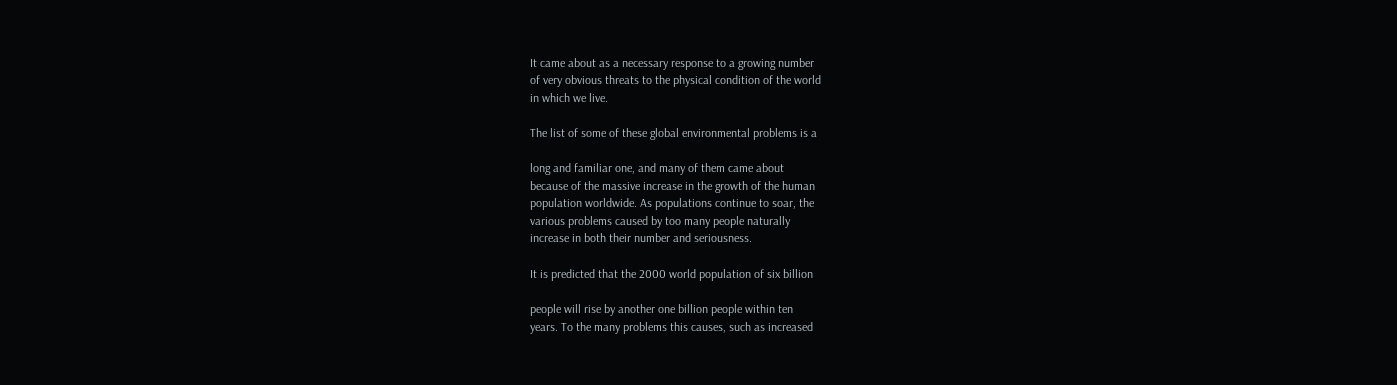It came about as a necessary response to a growing number
of very obvious threats to the physical condition of the world
in which we live.

The list of some of these global environmental problems is a

long and familiar one, and many of them came about
because of the massive increase in the growth of the human
population worldwide. As populations continue to soar, the
various problems caused by too many people naturally
increase in both their number and seriousness.

It is predicted that the 2000 world population of six billion

people will rise by another one billion people within ten
years. To the many problems this causes, such as increased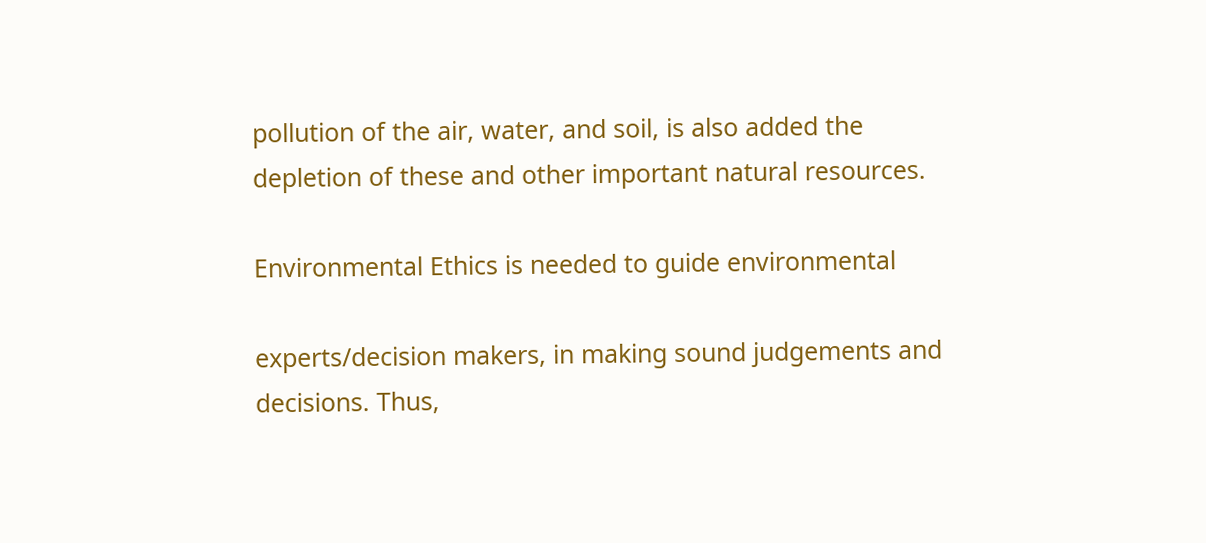pollution of the air, water, and soil, is also added the
depletion of these and other important natural resources.

Environmental Ethics is needed to guide environmental

experts/decision makers, in making sound judgements and
decisions. Thus,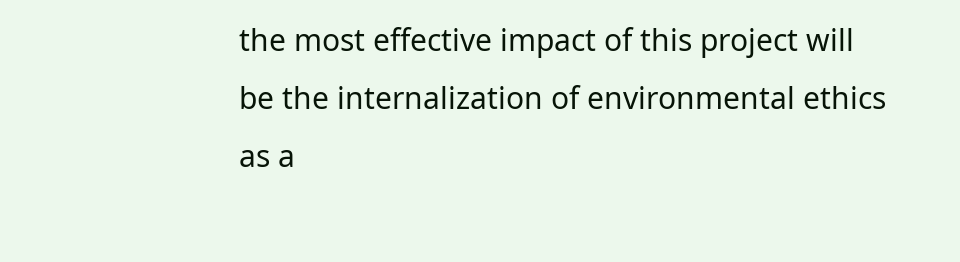the most effective impact of this project will
be the internalization of environmental ethics as a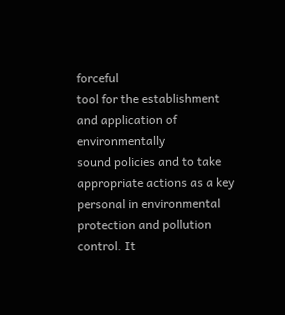forceful
tool for the establishment and application of environmentally
sound policies and to take appropriate actions as a key
personal in environmental protection and pollution control. It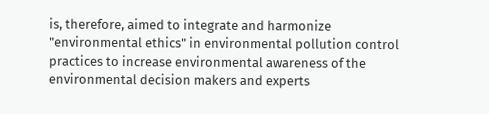is, therefore, aimed to integrate and harmonize
"environmental ethics" in environmental pollution control
practices to increase environmental awareness of the
environmental decision makers and experts